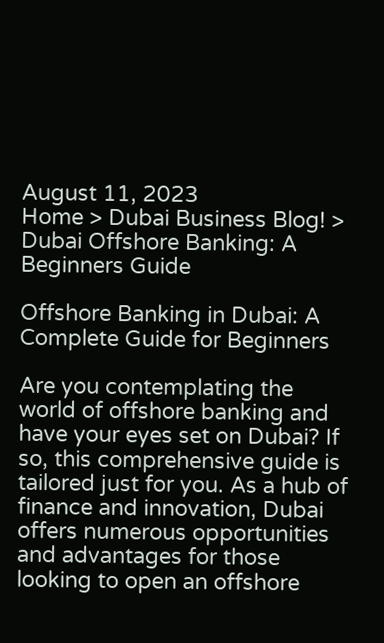August 11, 2023
Home > Dubai Business Blog! > Dubai Offshore Banking: A Beginners Guide

Offshore Banking in Dubai: A Complete Guide for Beginners

Are you contemplating the world of offshore banking and have your eyes set on Dubai? If so, this comprehensive guide is tailored just for you. As a hub of finance and innovation, Dubai offers numerous opportunities and advantages for those looking to open an offshore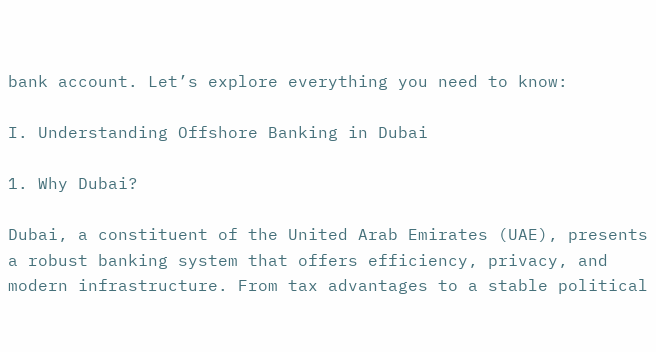bank account. Let’s explore everything you need to know:

I. Understanding Offshore Banking in Dubai

1. Why Dubai?

Dubai, a constituent of the United Arab Emirates (UAE), presents a robust banking system that offers efficiency, privacy, and modern infrastructure. From tax advantages to a stable political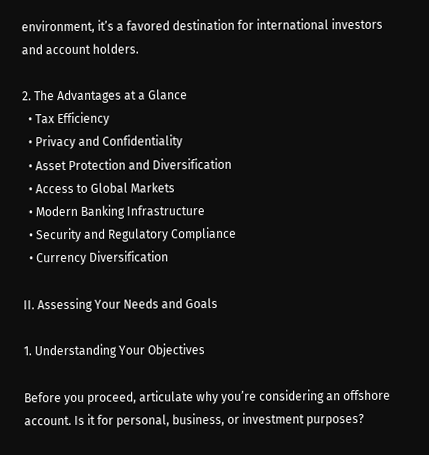environment, it’s a favored destination for international investors and account holders.

2. The Advantages at a Glance
  • Tax Efficiency
  • Privacy and Confidentiality
  • Asset Protection and Diversification
  • Access to Global Markets
  • Modern Banking Infrastructure
  • Security and Regulatory Compliance
  • Currency Diversification

II. Assessing Your Needs and Goals

1. Understanding Your Objectives

Before you proceed, articulate why you’re considering an offshore account. Is it for personal, business, or investment purposes?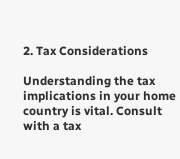2. Tax Considerations

Understanding the tax implications in your home country is vital. Consult with a tax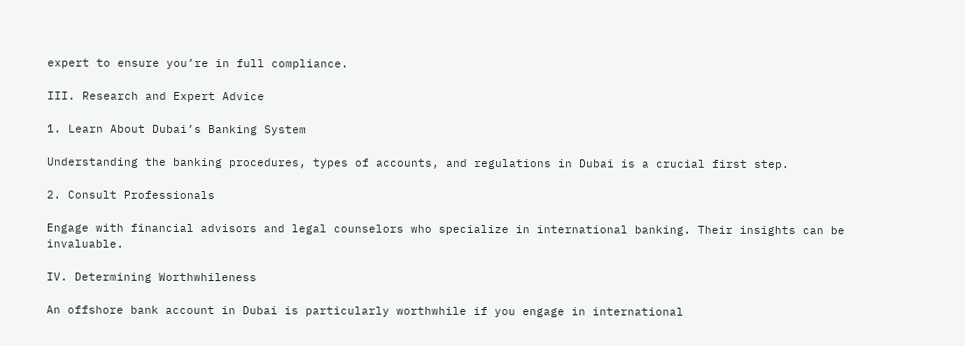expert to ensure you’re in full compliance.

III. Research and Expert Advice

1. Learn About Dubai’s Banking System

Understanding the banking procedures, types of accounts, and regulations in Dubai is a crucial first step.

2. Consult Professionals

Engage with financial advisors and legal counselors who specialize in international banking. Their insights can be invaluable.

IV. Determining Worthwhileness

An offshore bank account in Dubai is particularly worthwhile if you engage in international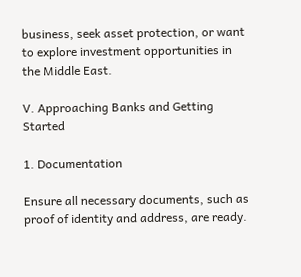business, seek asset protection, or want to explore investment opportunities in the Middle East.

V. Approaching Banks and Getting Started

1. Documentation

Ensure all necessary documents, such as proof of identity and address, are ready.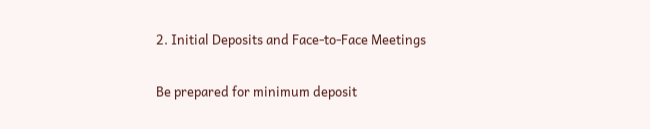2. Initial Deposits and Face-to-Face Meetings

Be prepared for minimum deposit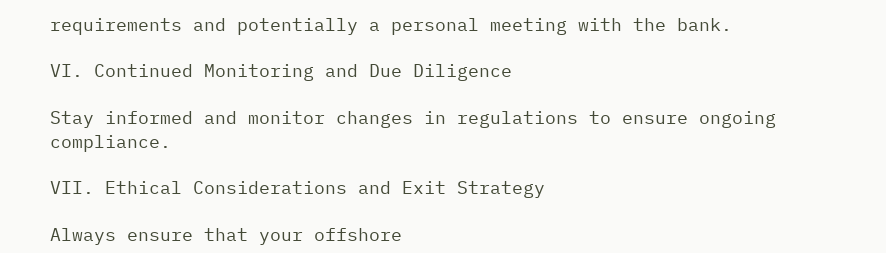requirements and potentially a personal meeting with the bank.

VI. Continued Monitoring and Due Diligence

Stay informed and monitor changes in regulations to ensure ongoing compliance.

VII. Ethical Considerations and Exit Strategy

Always ensure that your offshore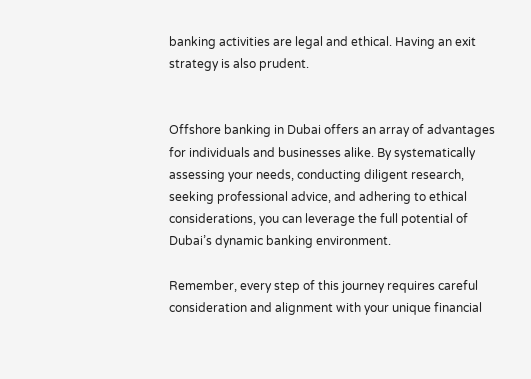banking activities are legal and ethical. Having an exit strategy is also prudent.


Offshore banking in Dubai offers an array of advantages for individuals and businesses alike. By systematically assessing your needs, conducting diligent research, seeking professional advice, and adhering to ethical considerations, you can leverage the full potential of Dubai’s dynamic banking environment.

Remember, every step of this journey requires careful consideration and alignment with your unique financial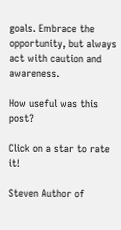goals. Embrace the opportunity, but always act with caution and awareness.

How useful was this post?

Click on a star to rate it!

Steven Author of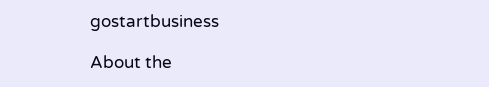gostartbusiness

About the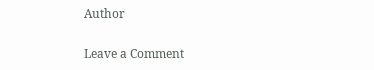Author

Leave a Comment